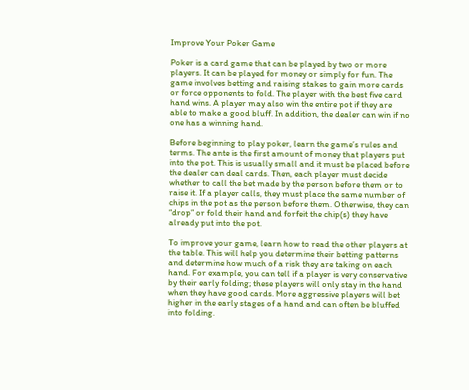Improve Your Poker Game

Poker is a card game that can be played by two or more players. It can be played for money or simply for fun. The game involves betting and raising stakes to gain more cards or force opponents to fold. The player with the best five card hand wins. A player may also win the entire pot if they are able to make a good bluff. In addition, the dealer can win if no one has a winning hand.

Before beginning to play poker, learn the game’s rules and terms. The ante is the first amount of money that players put into the pot. This is usually small and it must be placed before the dealer can deal cards. Then, each player must decide whether to call the bet made by the person before them or to raise it. If a player calls, they must place the same number of chips in the pot as the person before them. Otherwise, they can “drop” or fold their hand and forfeit the chip(s) they have already put into the pot.

To improve your game, learn how to read the other players at the table. This will help you determine their betting patterns and determine how much of a risk they are taking on each hand. For example, you can tell if a player is very conservative by their early folding; these players will only stay in the hand when they have good cards. More aggressive players will bet higher in the early stages of a hand and can often be bluffed into folding.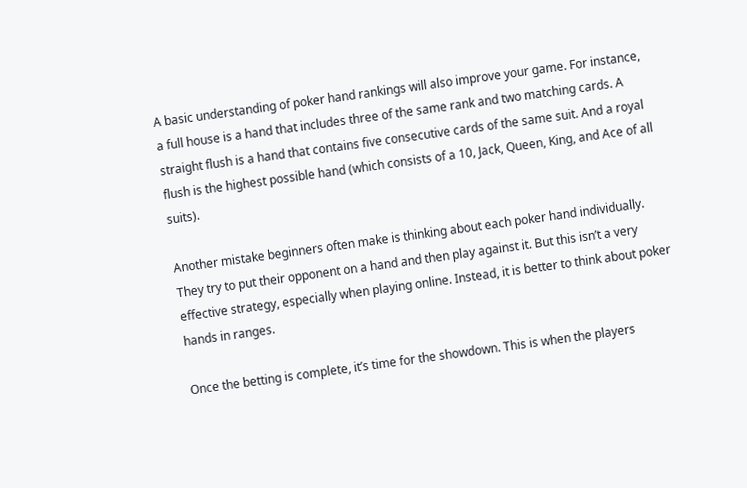A basic understanding of poker hand rankings will also improve your game. For instance, a full house is a hand that includes three of the same rank and two matching cards. A straight flush is a hand that contains five consecutive cards of the same suit. And a royal flush is the highest possible hand (which consists of a 10, Jack, Queen, King, and Ace of all suits).

Another mistake beginners often make is thinking about each poker hand individually. They try to put their opponent on a hand and then play against it. But this isn’t a very effective strategy, especially when playing online. Instead, it is better to think about poker hands in ranges.

Once the betting is complete, it’s time for the showdown. This is when the players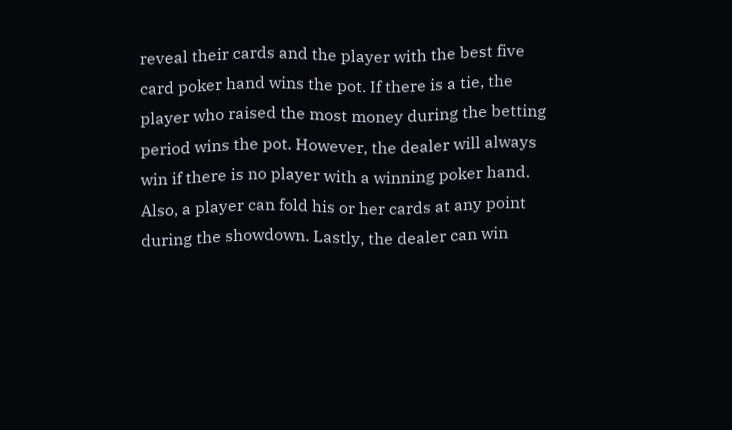reveal their cards and the player with the best five card poker hand wins the pot. If there is a tie, the player who raised the most money during the betting period wins the pot. However, the dealer will always win if there is no player with a winning poker hand. Also, a player can fold his or her cards at any point during the showdown. Lastly, the dealer can win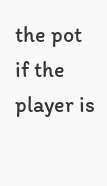the pot if the player is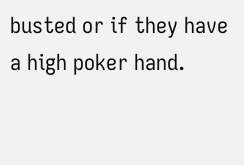busted or if they have a high poker hand.